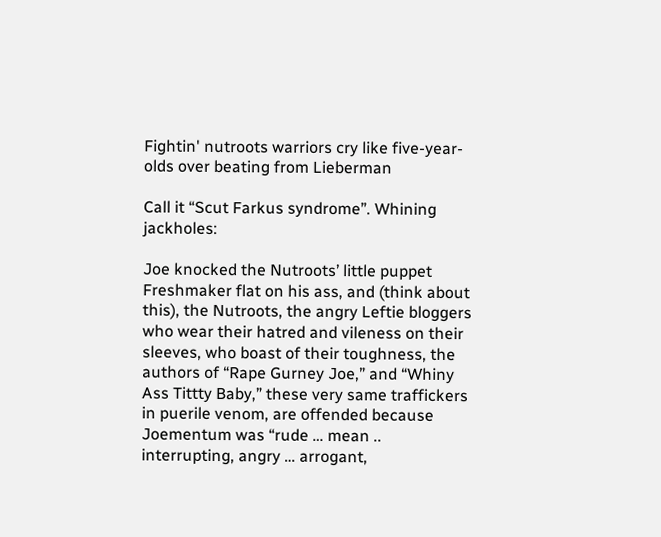Fightin' nutroots warriors cry like five-year-olds over beating from Lieberman

Call it “Scut Farkus syndrome”. Whining jackholes:

Joe knocked the Nutroots’ little puppet Freshmaker flat on his ass, and (think about this), the Nutroots, the angry Leftie bloggers who wear their hatred and vileness on their sleeves, who boast of their toughness, the authors of “Rape Gurney Joe,” and “Whiny Ass Tittty Baby,” these very same traffickers in puerile venom, are offended because Joementum was “rude … mean .. interrupting, angry … arrogant,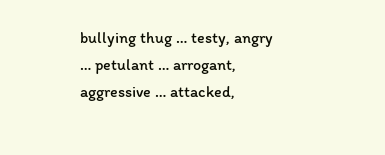bullying thug … testy, angry … petulant … arrogant, aggressive … attacked,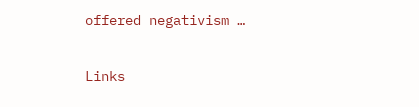offered negativism …

Links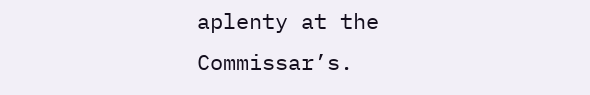aplenty at the Commissar’s.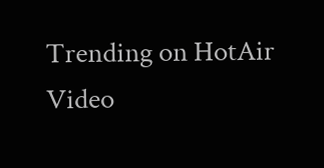Trending on HotAir Video